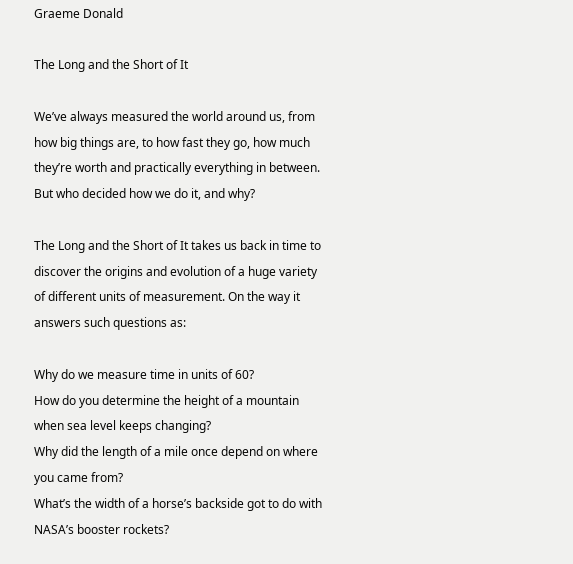Graeme Donald

The Long and the Short of It

We’ve always measured the world around us, from how big things are, to how fast they go, how much they’re worth and practically everything in between. But who decided how we do it, and why?

The Long and the Short of It takes us back in time to discover the origins and evolution of a huge variety of different units of measurement. On the way it answers such questions as:

Why do we measure time in units of 60?
How do you determine the height of a mountain when sea level keeps changing?
Why did the length of a mile once depend on where you came from?
What’s the width of a horse’s backside got to do with NASA’s booster rockets?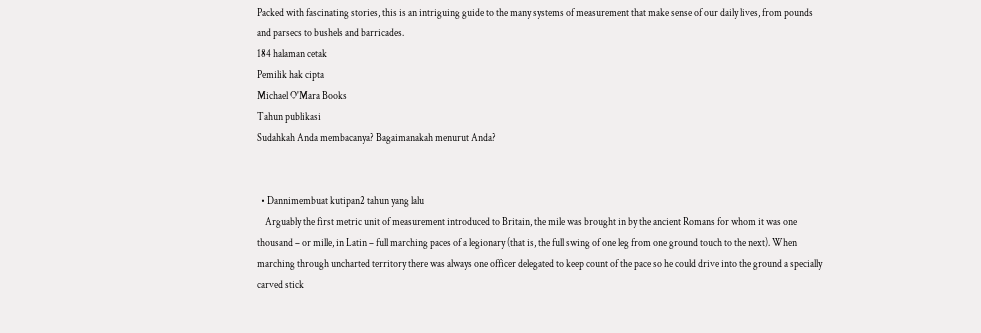Packed with fascinating stories, this is an intriguing guide to the many systems of measurement that make sense of our daily lives, from pounds and parsecs to bushels and barricades.
184 halaman cetak
Pemilik hak cipta
Michael O'Mara Books
Tahun publikasi
Sudahkah Anda membacanya? Bagaimanakah menurut Anda?


  • Dannimembuat kutipan2 tahun yang lalu
    Arguably the first metric unit of measurement introduced to Britain, the mile was brought in by the ancient Romans for whom it was one thousand – or mille, in Latin – full marching paces of a legionary (that is, the full swing of one leg from one ground touch to the next). When marching through uncharted territory there was always one officer delegated to keep count of the pace so he could drive into the ground a specially carved stick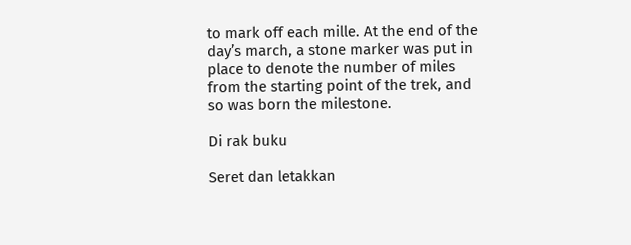to mark off each mille. At the end of the day’s march, a stone marker was put in place to denote the number of miles from the starting point of the trek, and so was born the milestone.

Di rak buku

Seret dan letakkan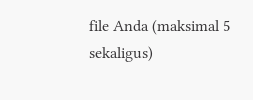file Anda (maksimal 5 sekaligus)